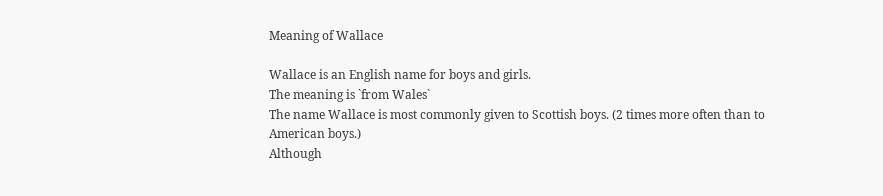Meaning of Wallace

Wallace is an English name for boys and girls.
The meaning is `from Wales`
The name Wallace is most commonly given to Scottish boys. (2 times more often than to American boys.)
Although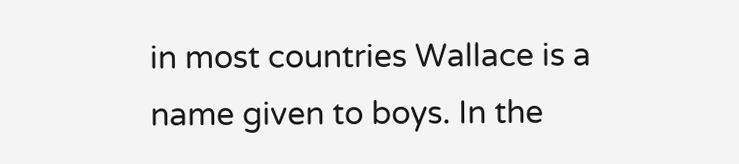in most countries Wallace is a name given to boys. In the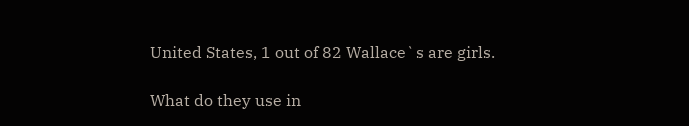United States, 1 out of 82 Wallace`s are girls.

What do they use in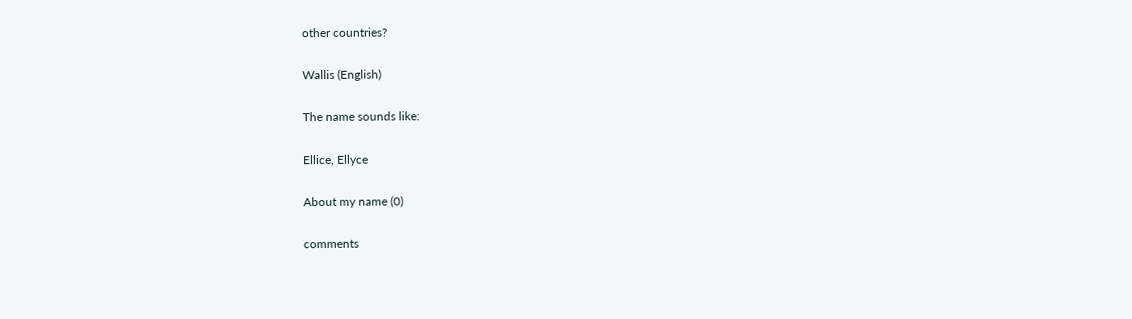other countries?

Wallis (English)

The name sounds like:

Ellice, Ellyce

About my name (0)

comments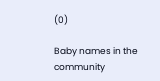(0)

Baby names in the community